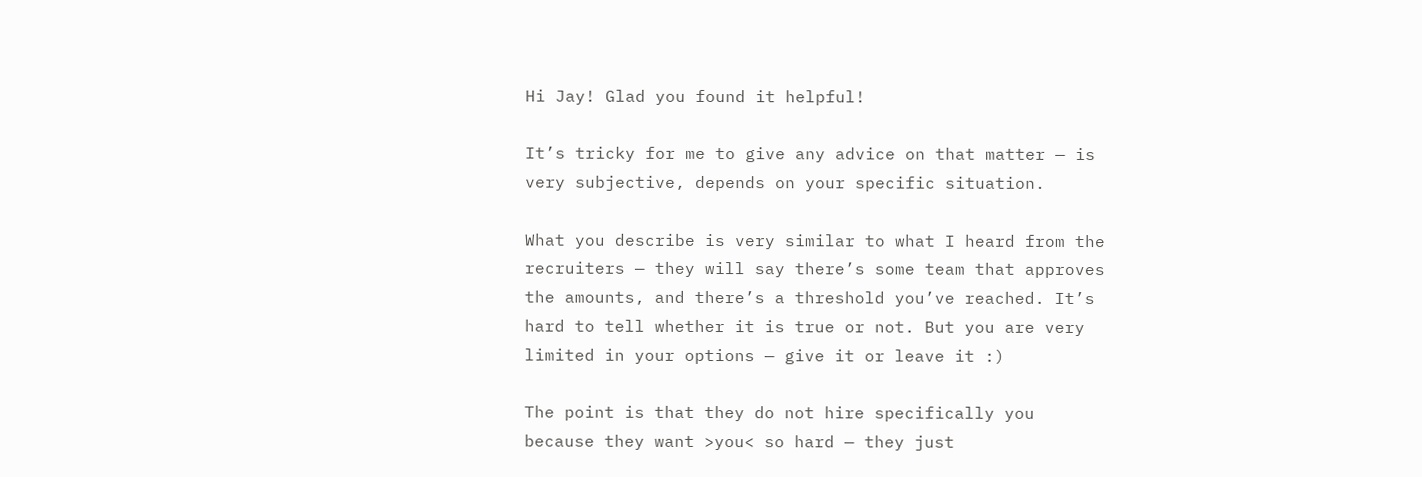Hi Jay! Glad you found it helpful!

It’s tricky for me to give any advice on that matter — is very subjective, depends on your specific situation.

What you describe is very similar to what I heard from the recruiters — they will say there’s some team that approves the amounts, and there’s a threshold you’ve reached. It’s hard to tell whether it is true or not. But you are very limited in your options — give it or leave it :)

The point is that they do not hire specifically you because they want >you< so hard — they just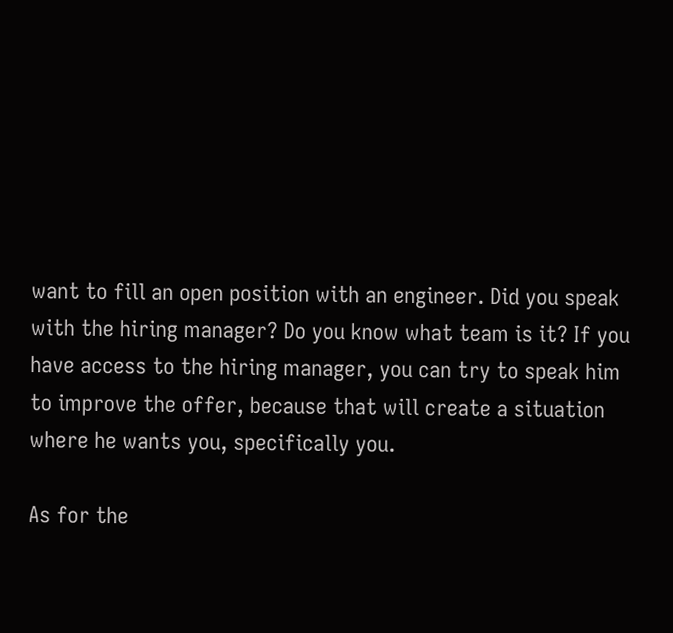want to fill an open position with an engineer. Did you speak with the hiring manager? Do you know what team is it? If you have access to the hiring manager, you can try to speak him to improve the offer, because that will create a situation where he wants you, specifically you.

As for the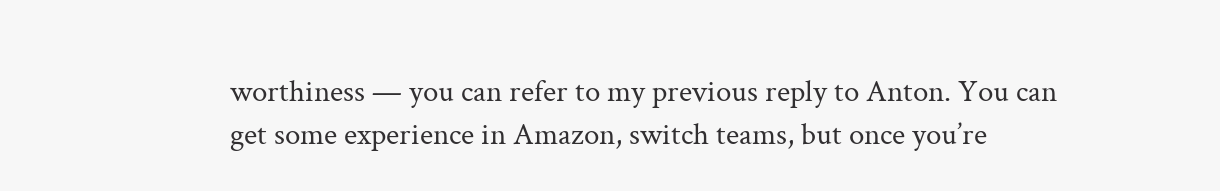worthiness — you can refer to my previous reply to Anton. You can get some experience in Amazon, switch teams, but once you’re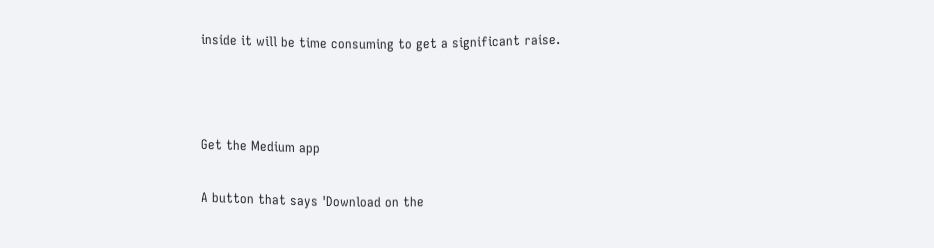inside it will be time consuming to get a significant raise.



Get the Medium app

A button that says 'Download on the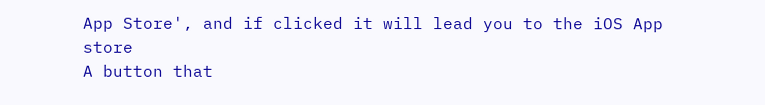App Store', and if clicked it will lead you to the iOS App store
A button that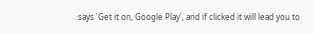says 'Get it on, Google Play', and if clicked it will lead you to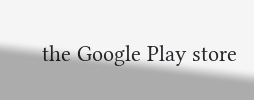the Google Play store